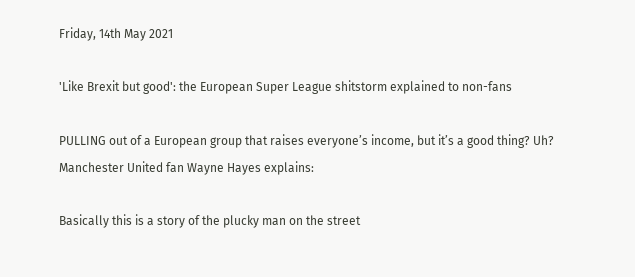Friday, 14th May 2021

'Like Brexit but good': the European Super League shitstorm explained to non-fans

PULLING out of a European group that raises everyone’s income, but it’s a good thing? Uh? Manchester United fan Wayne Hayes explains:

Basically this is a story of the plucky man on the street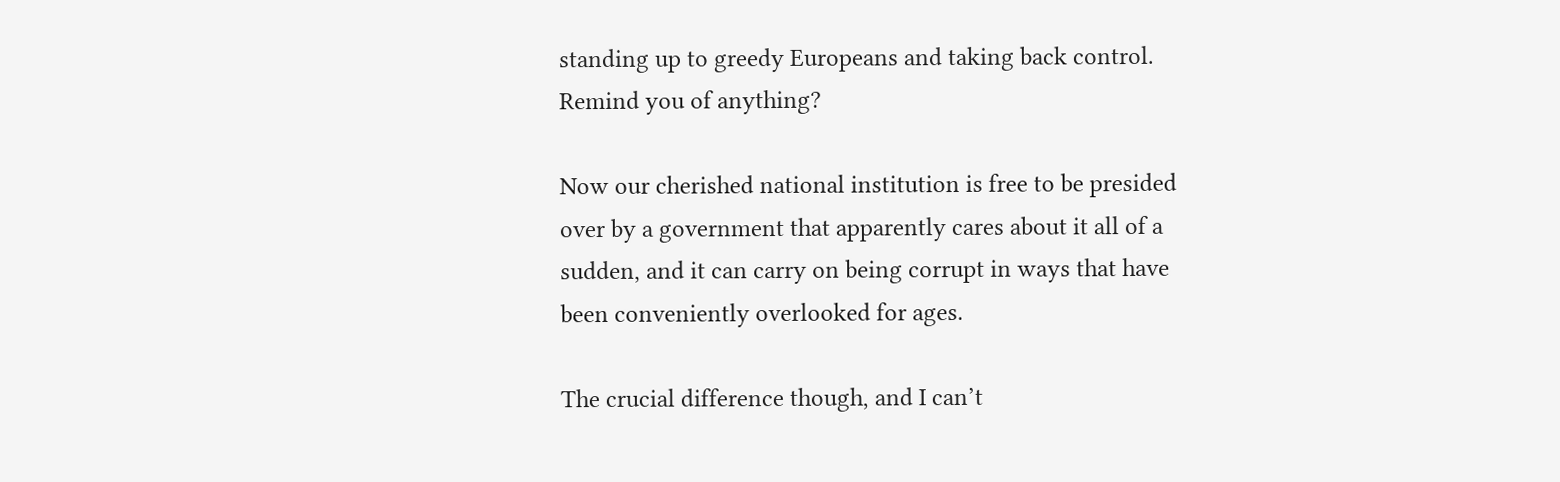standing up to greedy Europeans and taking back control. Remind you of anything?

Now our cherished national institution is free to be presided over by a government that apparently cares about it all of a sudden, and it can carry on being corrupt in ways that have been conveniently overlooked for ages.

The crucial difference though, and I can’t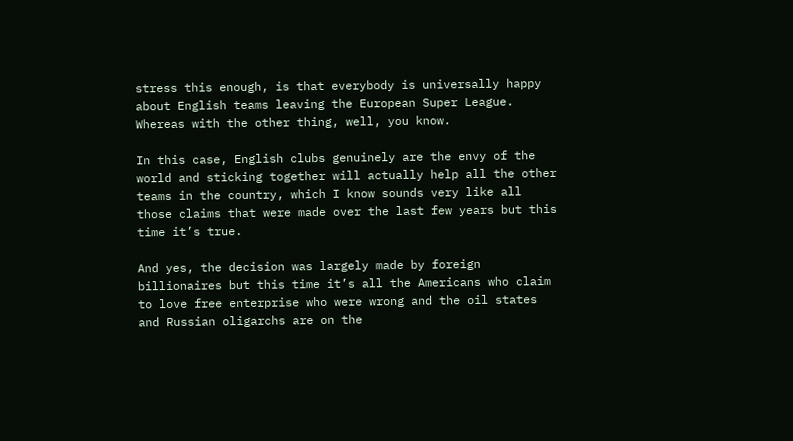stress this enough, is that everybody is universally happy about English teams leaving the European Super League. Whereas with the other thing, well, you know.

In this case, English clubs genuinely are the envy of the world and sticking together will actually help all the other teams in the country, which I know sounds very like all those claims that were made over the last few years but this time it’s true.

And yes, the decision was largely made by foreign billionaires but this time it’s all the Americans who claim to love free enterprise who were wrong and the oil states and Russian oligarchs are on the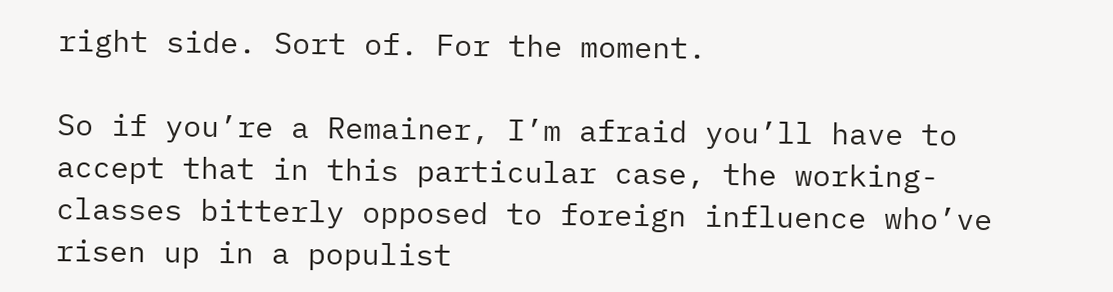right side. Sort of. For the moment.

So if you’re a Remainer, I’m afraid you’ll have to accept that in this particular case, the working-classes bitterly opposed to foreign influence who’ve risen up in a populist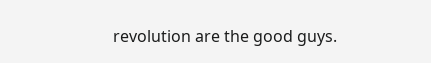revolution are the good guys.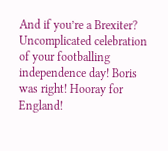And if you’re a Brexiter? Uncomplicated celebration of your footballing independence day! Boris was right! Hooray for England!